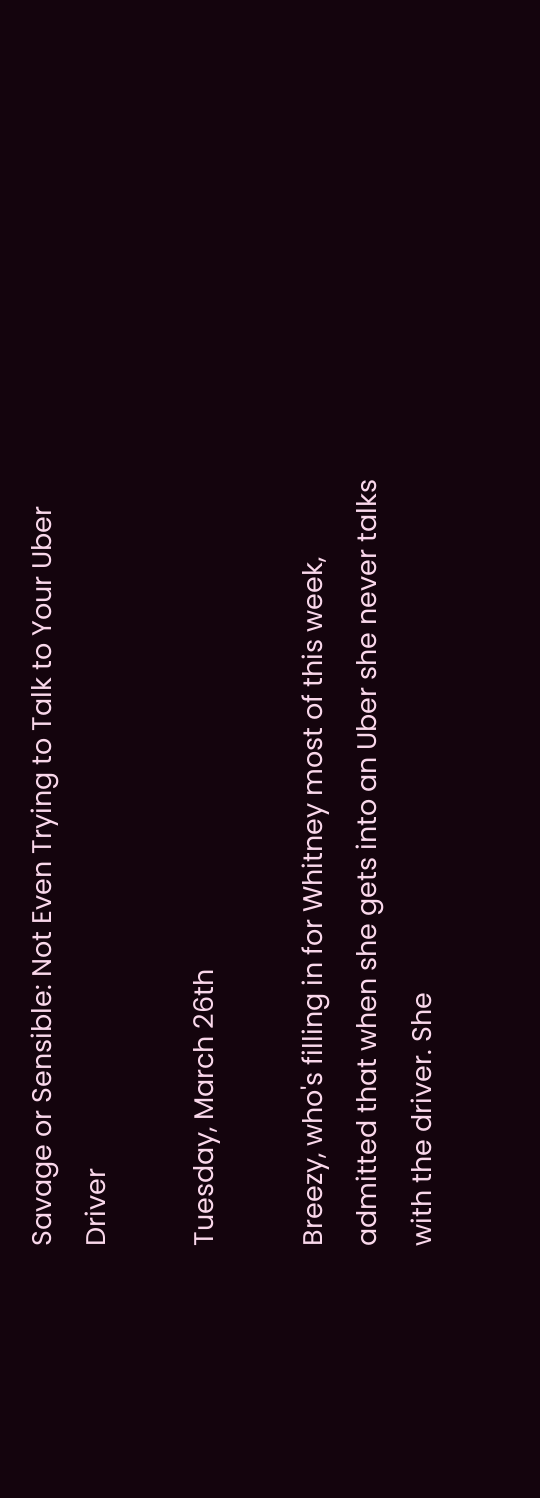Savage or Sensible: Not Even Trying to Talk to Your Uber Driver

Tuesday, March 26th

Breezy, who's filling in for Whitney most of this week, admitted that when she gets into an Uber she never talks with the driver. She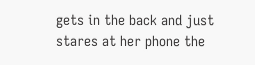gets in the back and just stares at her phone the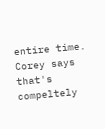entire time. Corey says that's compeltely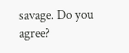savage. Do you agree?